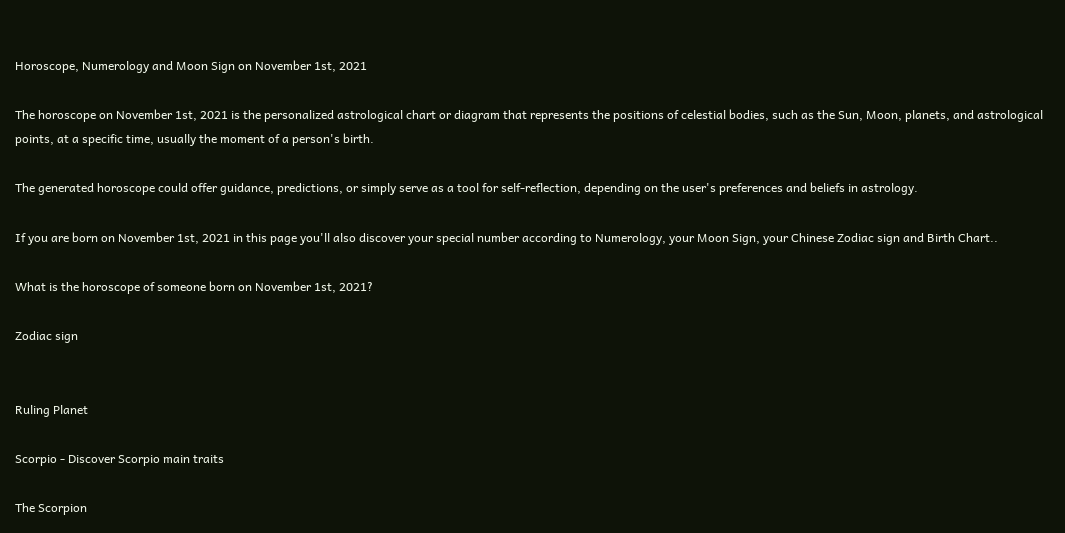Horoscope, Numerology and Moon Sign on November 1st, 2021

The horoscope on November 1st, 2021 is the personalized astrological chart or diagram that represents the positions of celestial bodies, such as the Sun, Moon, planets, and astrological points, at a specific time, usually the moment of a person's birth.

The generated horoscope could offer guidance, predictions, or simply serve as a tool for self-reflection, depending on the user's preferences and beliefs in astrology.

If you are born on November 1st, 2021 in this page you'll also discover your special number according to Numerology, your Moon Sign, your Chinese Zodiac sign and Birth Chart..

What is the horoscope of someone born on November 1st, 2021?

Zodiac sign


Ruling Planet

Scorpio - Discover Scorpio main traits

The Scorpion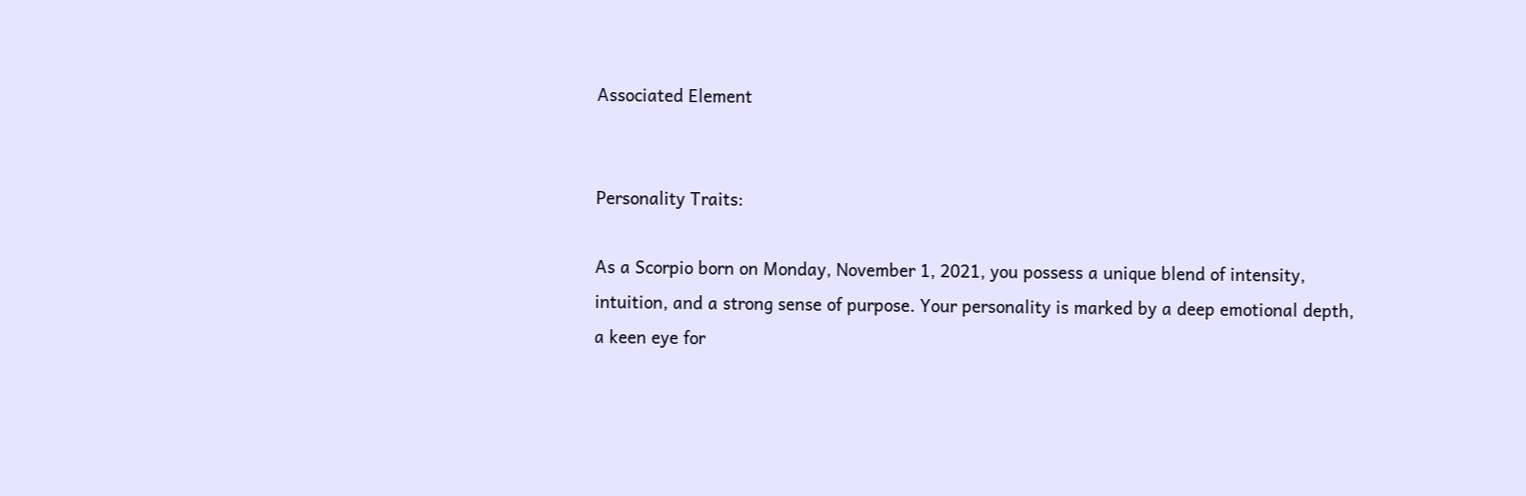Associated Element


Personality Traits:

As a Scorpio born on Monday, November 1, 2021, you possess a unique blend of intensity, intuition, and a strong sense of purpose. Your personality is marked by a deep emotional depth, a keen eye for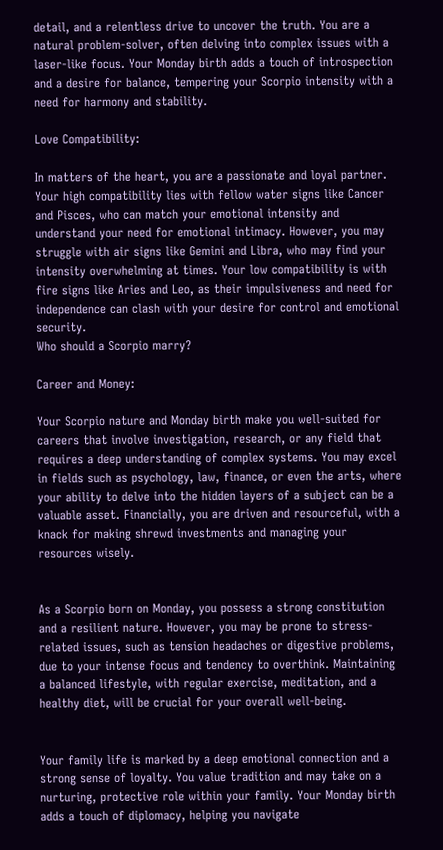detail, and a relentless drive to uncover the truth. You are a natural problem-solver, often delving into complex issues with a laser-like focus. Your Monday birth adds a touch of introspection and a desire for balance, tempering your Scorpio intensity with a need for harmony and stability.

Love Compatibility:

In matters of the heart, you are a passionate and loyal partner. Your high compatibility lies with fellow water signs like Cancer and Pisces, who can match your emotional intensity and understand your need for emotional intimacy. However, you may struggle with air signs like Gemini and Libra, who may find your intensity overwhelming at times. Your low compatibility is with fire signs like Aries and Leo, as their impulsiveness and need for independence can clash with your desire for control and emotional security.
Who should a Scorpio marry?

Career and Money:

Your Scorpio nature and Monday birth make you well-suited for careers that involve investigation, research, or any field that requires a deep understanding of complex systems. You may excel in fields such as psychology, law, finance, or even the arts, where your ability to delve into the hidden layers of a subject can be a valuable asset. Financially, you are driven and resourceful, with a knack for making shrewd investments and managing your resources wisely.


As a Scorpio born on Monday, you possess a strong constitution and a resilient nature. However, you may be prone to stress-related issues, such as tension headaches or digestive problems, due to your intense focus and tendency to overthink. Maintaining a balanced lifestyle, with regular exercise, meditation, and a healthy diet, will be crucial for your overall well-being.


Your family life is marked by a deep emotional connection and a strong sense of loyalty. You value tradition and may take on a nurturing, protective role within your family. Your Monday birth adds a touch of diplomacy, helping you navigate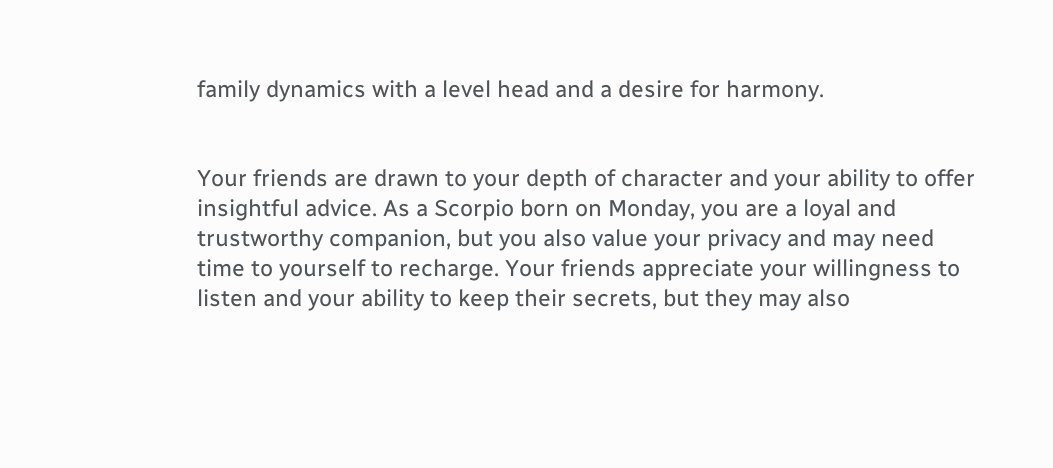family dynamics with a level head and a desire for harmony.


Your friends are drawn to your depth of character and your ability to offer insightful advice. As a Scorpio born on Monday, you are a loyal and trustworthy companion, but you also value your privacy and may need time to yourself to recharge. Your friends appreciate your willingness to listen and your ability to keep their secrets, but they may also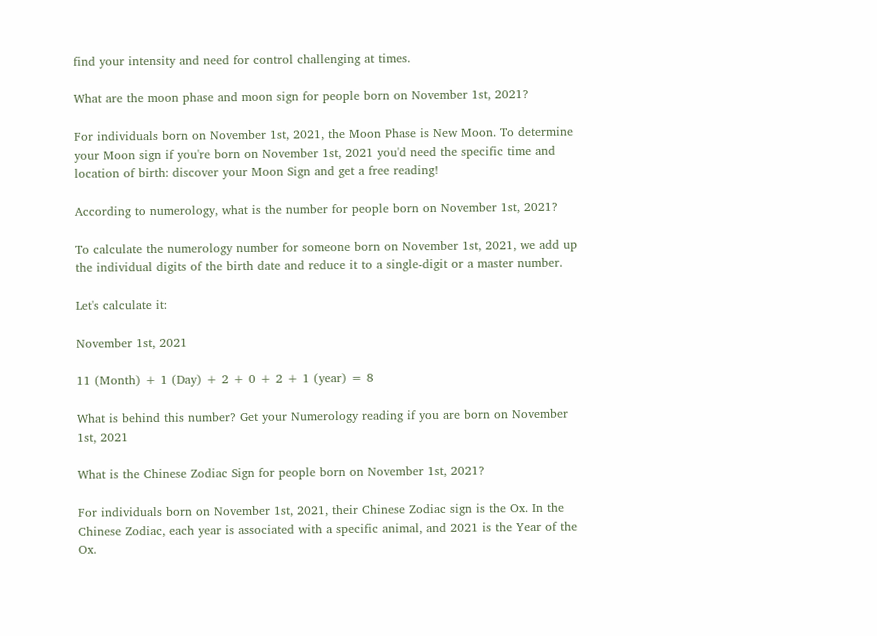find your intensity and need for control challenging at times.

What are the moon phase and moon sign for people born on November 1st, 2021?

For individuals born on November 1st, 2021, the Moon Phase is New Moon. To determine your Moon sign if you're born on November 1st, 2021 you'd need the specific time and location of birth: discover your Moon Sign and get a free reading!

According to numerology, what is the number for people born on November 1st, 2021?

To calculate the numerology number for someone born on November 1st, 2021, we add up the individual digits of the birth date and reduce it to a single-digit or a master number.

Let's calculate it:

November 1st, 2021

11 (Month) + 1 (Day) + 2 + 0 + 2 + 1 (year) = 8

What is behind this number? Get your Numerology reading if you are born on November 1st, 2021

What is the Chinese Zodiac Sign for people born on November 1st, 2021?

For individuals born on November 1st, 2021, their Chinese Zodiac sign is the Ox. In the Chinese Zodiac, each year is associated with a specific animal, and 2021 is the Year of the Ox.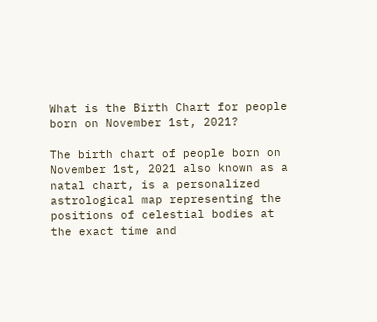What is the Birth Chart for people born on November 1st, 2021?

The birth chart of people born on November 1st, 2021 also known as a natal chart, is a personalized astrological map representing the positions of celestial bodies at the exact time and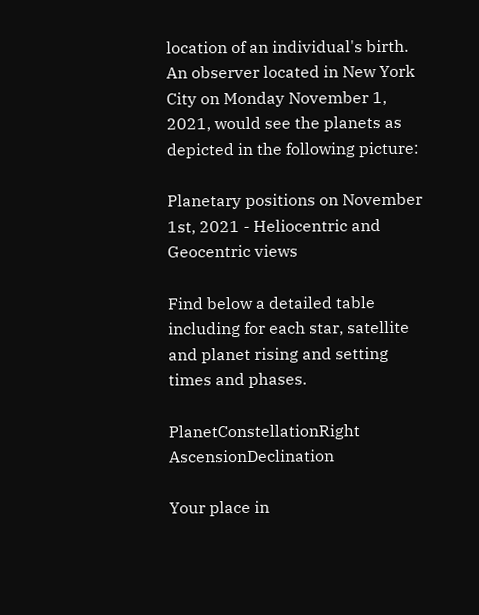location of an individual's birth. An observer located in New York City on Monday November 1, 2021, would see the planets as depicted in the following picture:

Planetary positions on November 1st, 2021 - Heliocentric and Geocentric views

Find below a detailed table including for each star, satellite and planet rising and setting times and phases.

PlanetConstellationRight AscensionDeclination

Your place in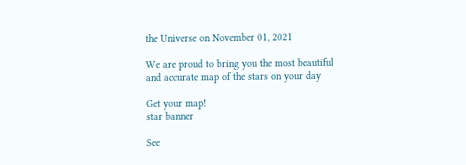the Universe on November 01, 2021

We are proud to bring you the most beautiful and accurate map of the stars on your day

Get your map!
star banner

See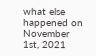what else happened on November 1st, 2021